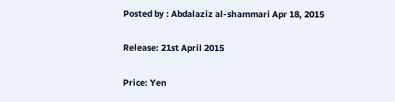Posted by : Abdalaziz al-shammari Apr 18, 2015

Release: 21st April 2015

Price: Yen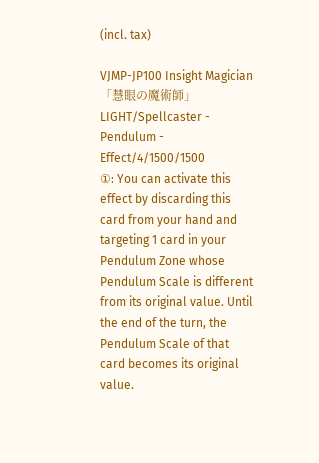(incl. tax)

VJMP-JP100 Insight Magician 「慧眼の魔術師」
LIGHT/Spellcaster - Pendulum - Effect/4/1500/1500
①: You can activate this effect by discarding this card from your hand and targeting 1 card in your Pendulum Zone whose Pendulum Scale is different from its original value. Until the end of the turn, the Pendulum Scale of that card becomes its original value.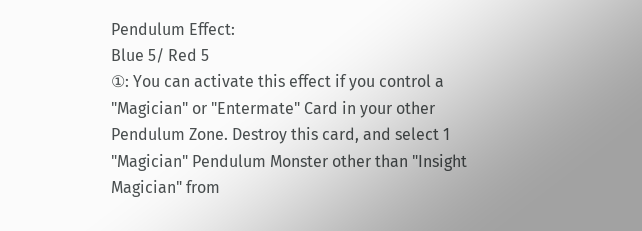Pendulum Effect:
Blue 5/ Red 5
①: You can activate this effect if you control a "Magician" or "Entermate" Card in your other Pendulum Zone. Destroy this card, and select 1 "Magician" Pendulum Monster other than "Insight Magician" from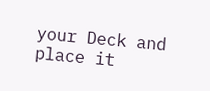your Deck and place it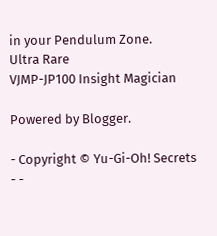in your Pendulum Zone.
Ultra Rare
VJMP-JP100 Insight Magician

Powered by Blogger.

- Copyright © Yu-Gi-Oh! Secrets - -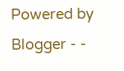Powered by Blogger - -